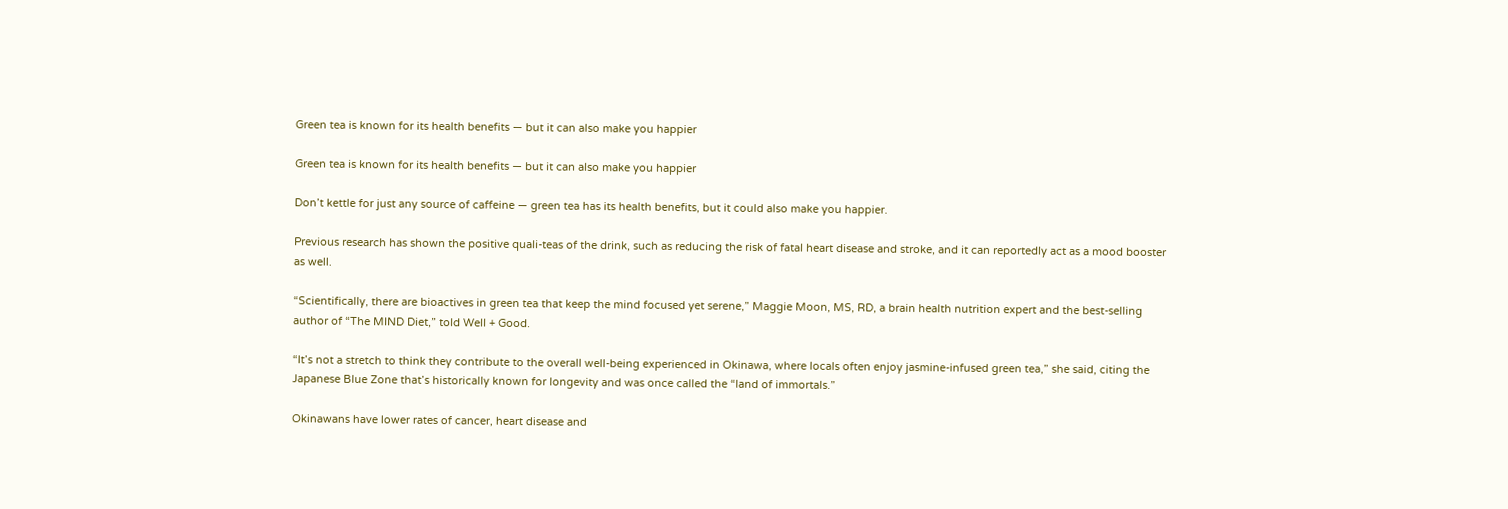Green tea is known for its health benefits — but it can also make you happier

Green tea is known for its health benefits — but it can also make you happier

Don’t kettle for just any source of caffeine — green tea has its health benefits, but it could also make you happier.

Previous research has shown the positive quali-teas of the drink, such as reducing the risk of fatal heart disease and stroke, and it can reportedly act as a mood booster as well.

“Scientifically, there are bioactives in green tea that keep the mind focused yet serene,” Maggie Moon, MS, RD, a brain health nutrition expert and the best-selling author of “The MIND Diet,” told Well + Good.

“It’s not a stretch to think they contribute to the overall well-being experienced in Okinawa, where locals often enjoy jasmine-infused green tea,” she said, citing the Japanese Blue Zone that’s historically known for longevity and was once called the “land of immortals.”

Okinawans have lower rates of cancer, heart disease and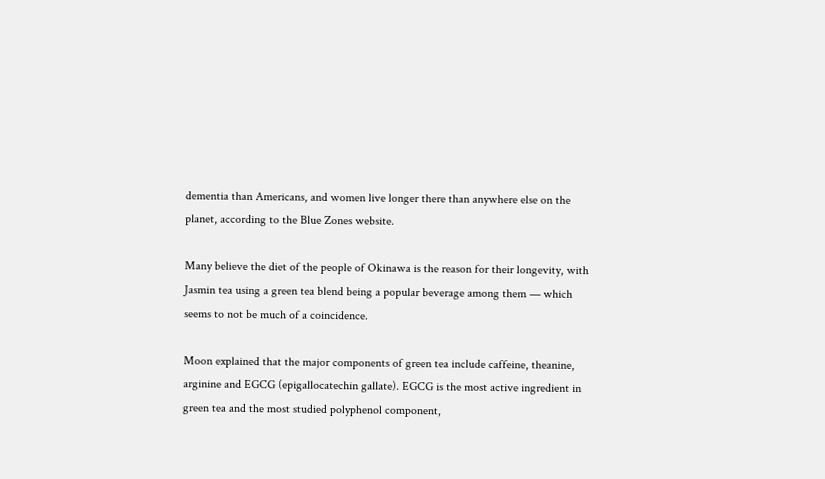dementia than Americans, and women live longer there than anywhere else on the planet, according to the Blue Zones website.

Many believe the diet of the people of Okinawa is the reason for their longevity, with Jasmin tea using a green tea blend being a popular beverage among them — which seems to not be much of a coincidence.

Moon explained that the major components of green tea include caffeine, theanine, arginine and EGCG (epigallocatechin gallate). EGCG is the most active ingredient in green tea and the most studied polyphenol component,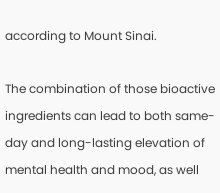according to Mount Sinai.

The combination of those bioactive ingredients can lead to both same-day and long-lasting elevation of mental health and mood, as well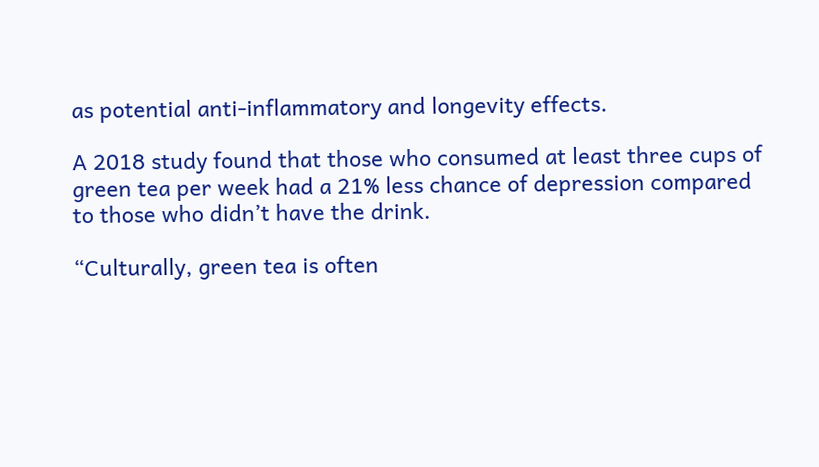as potential anti-inflammatory and longevity effects.

A 2018 study found that those who consumed at least three cups of green tea per week had a 21% less chance of depression compared to those who didn’t have the drink.

“Culturally, green tea is often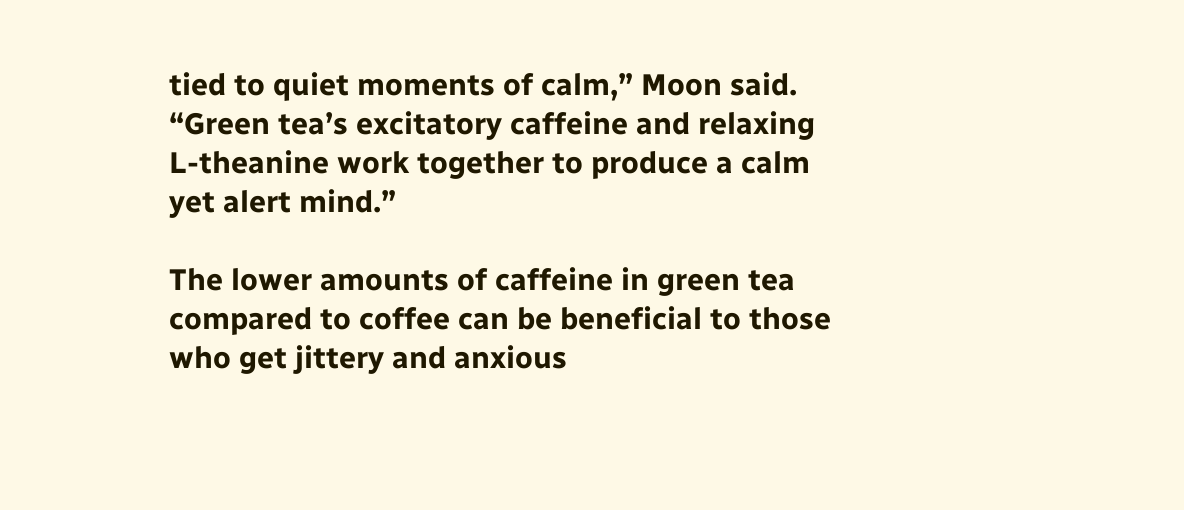tied to quiet moments of calm,” Moon said. “Green tea’s excitatory caffeine and relaxing L-theanine work together to produce a calm yet alert mind.”

The lower amounts of caffeine in green tea compared to coffee can be beneficial to those who get jittery and anxious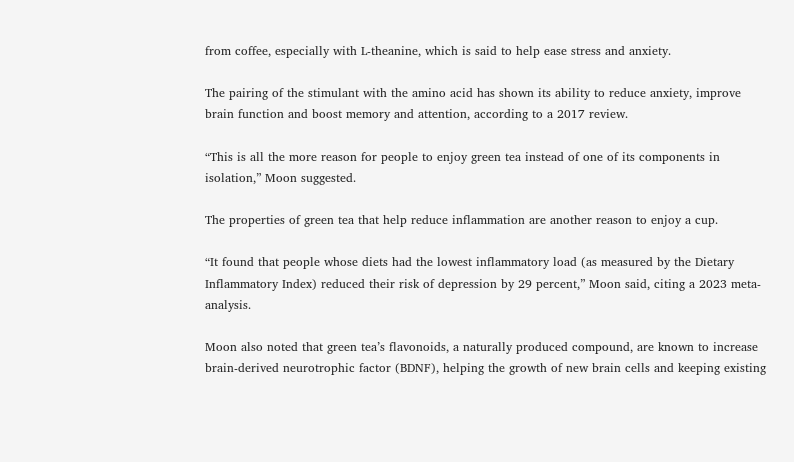from coffee, especially with L-theanine, which is said to help ease stress and anxiety.

The pairing of the stimulant with the amino acid has shown its ability to reduce anxiety, improve brain function and boost memory and attention, according to a 2017 review.

“This is all the more reason for people to enjoy green tea instead of one of its components in isolation,” Moon suggested.

The properties of green tea that help reduce inflammation are another reason to enjoy a cup.

“It found that people whose diets had the lowest inflammatory load (as measured by the Dietary Inflammatory Index) reduced their risk of depression by 29 percent,” Moon said, citing a 2023 meta-analysis.

Moon also noted that green tea’s flavonoids, a naturally produced compound, are known to increase brain-derived neurotrophic factor (BDNF), helping the growth of new brain cells and keeping existing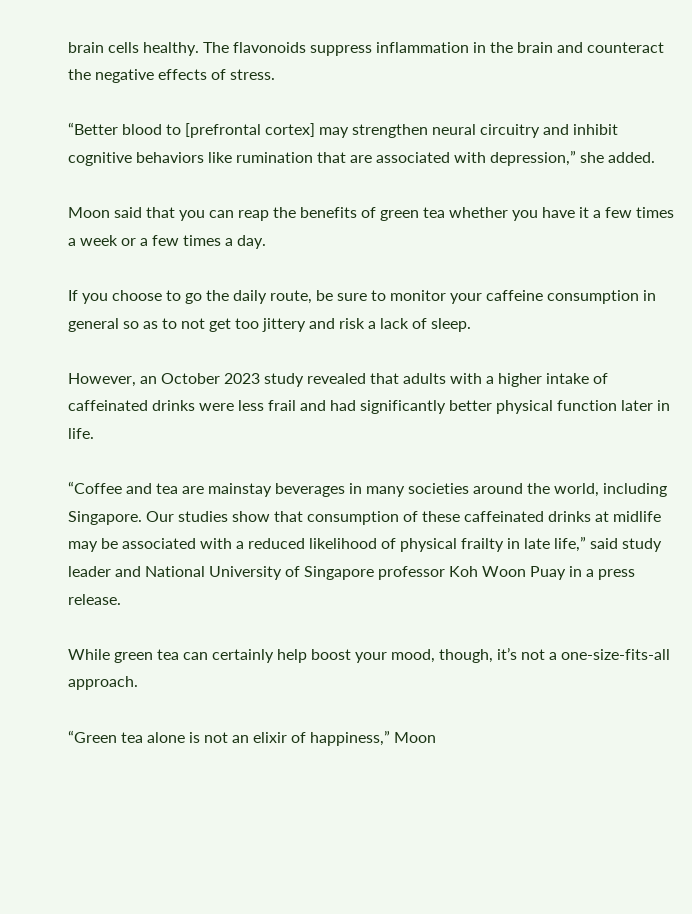brain cells healthy. The flavonoids suppress inflammation in the brain and counteract the negative effects of stress.

“Better blood to [prefrontal cortex] may strengthen neural circuitry and inhibit cognitive behaviors like rumination that are associated with depression,” she added.

Moon said that you can reap the benefits of green tea whether you have it a few times a week or a few times a day.

If you choose to go the daily route, be sure to monitor your caffeine consumption in general so as to not get too jittery and risk a lack of sleep.

However, an October 2023 study revealed that adults with a higher intake of caffeinated drinks were less frail and had significantly better physical function later in life.

“Coffee and tea are mainstay beverages in many societies around the world, including Singapore. Our studies show that consumption of these caffeinated drinks at midlife may be associated with a reduced likelihood of physical frailty in late life,” said study leader and National University of Singapore professor Koh Woon Puay in a press release.

While green tea can certainly help boost your mood, though, it’s not a one-size-fits-all approach.

“Green tea alone is not an elixir of happiness,” Moon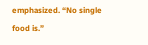emphasized. “No single food is.”